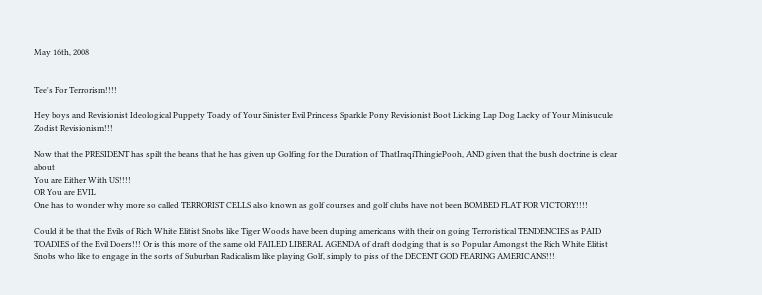May 16th, 2008


Tee's For Terrorism!!!!

Hey boys and Revisionist Ideological Puppety Toady of Your Sinister Evil Princess Sparkle Pony Revisionist Boot Licking Lap Dog Lacky of Your Minisucule Zodist Revisionism!!!

Now that the PRESIDENT has spilt the beans that he has given up Golfing for the Duration of ThatIraqiThingiePooh, AND given that the bush doctrine is clear about
You are Either With US!!!!
OR You are EVIL
One has to wonder why more so called TERRORIST CELLS also known as golf courses and golf clubs have not been BOMBED FLAT FOR VICTORY!!!!

Could it be that the Evils of Rich White Elitist Snobs like Tiger Woods have been duping americans with their on going Terroristical TENDENCIES as PAID TOADIES of the Evil Doers!!! Or is this more of the same old FAILED LIBERAL AGENDA of draft dodging that is so Popular Amongst the Rich White Elitist Snobs who like to engage in the sorts of Suburban Radicalism like playing Golf, simply to piss of the DECENT GOD FEARING AMERICANS!!!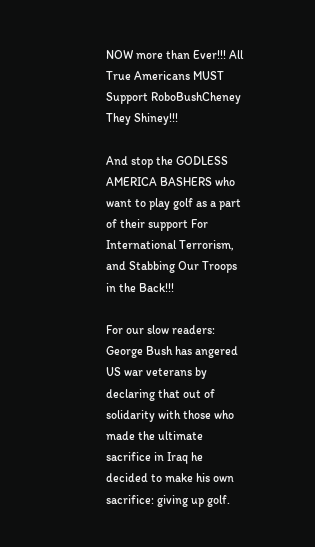NOW more than Ever!!! All True Americans MUST Support RoboBushCheney
They Shiney!!!

And stop the GODLESS AMERICA BASHERS who want to play golf as a part of their support For International Terrorism, and Stabbing Our Troops in the Back!!!

For our slow readers:
George Bush has angered US war veterans by declaring that out of solidarity with those who made the ultimate sacrifice in Iraq he decided to make his own sacrifice: giving up golf.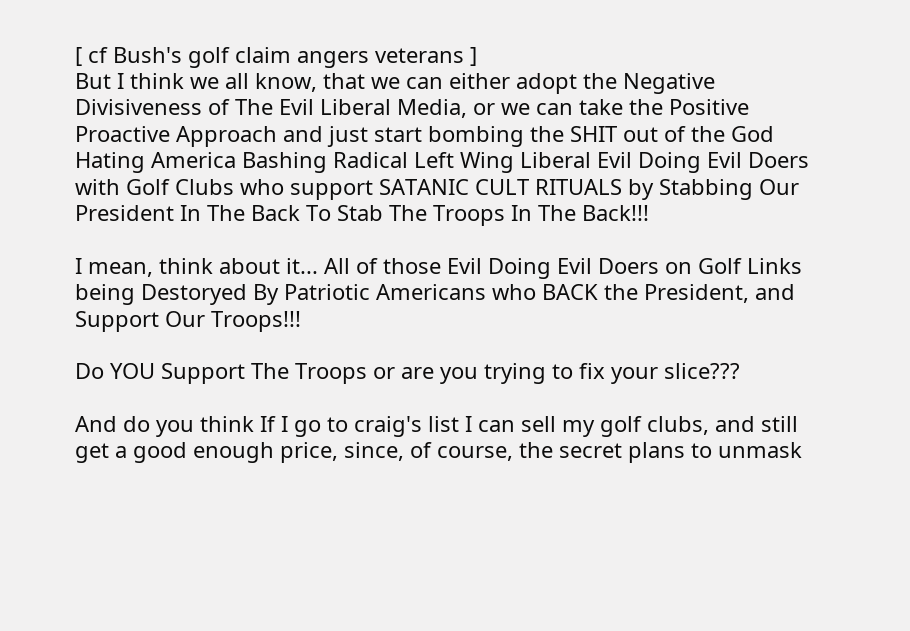[ cf Bush's golf claim angers veterans ]
But I think we all know, that we can either adopt the Negative Divisiveness of The Evil Liberal Media, or we can take the Positive Proactive Approach and just start bombing the SHIT out of the God Hating America Bashing Radical Left Wing Liberal Evil Doing Evil Doers with Golf Clubs who support SATANIC CULT RITUALS by Stabbing Our President In The Back To Stab The Troops In The Back!!!

I mean, think about it... All of those Evil Doing Evil Doers on Golf Links being Destoryed By Patriotic Americans who BACK the President, and Support Our Troops!!!

Do YOU Support The Troops or are you trying to fix your slice???

And do you think If I go to craig's list I can sell my golf clubs, and still get a good enough price, since, of course, the secret plans to unmask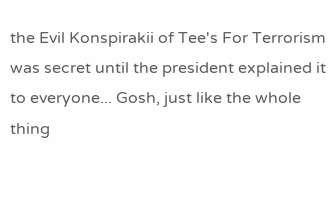the Evil Konspirakii of Tee's For Terrorism was secret until the president explained it to everyone... Gosh, just like the whole thing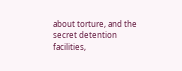about torture, and the secret detention facilities,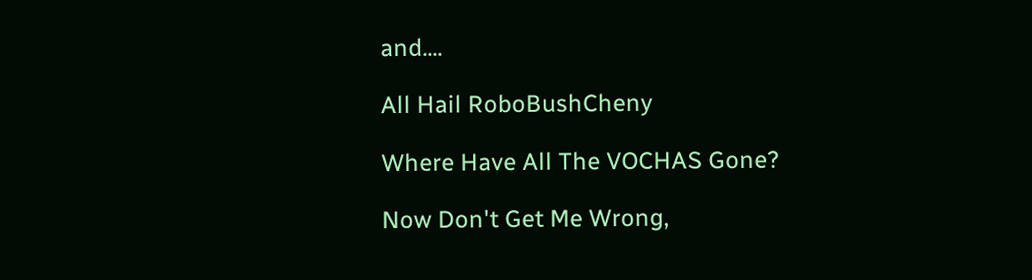and....

All Hail RoboBushCheny

Where Have All The VOCHAS Gone?

Now Don't Get Me Wrong,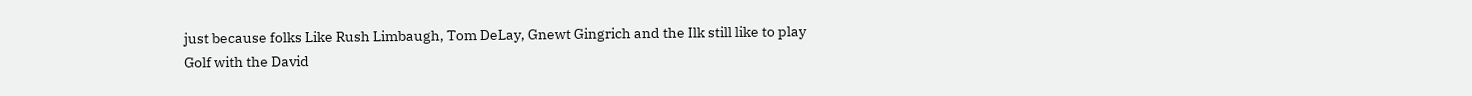just because folks Like Rush Limbaugh, Tom DeLay, Gnewt Gingrich and the Ilk still like to play Golf with the David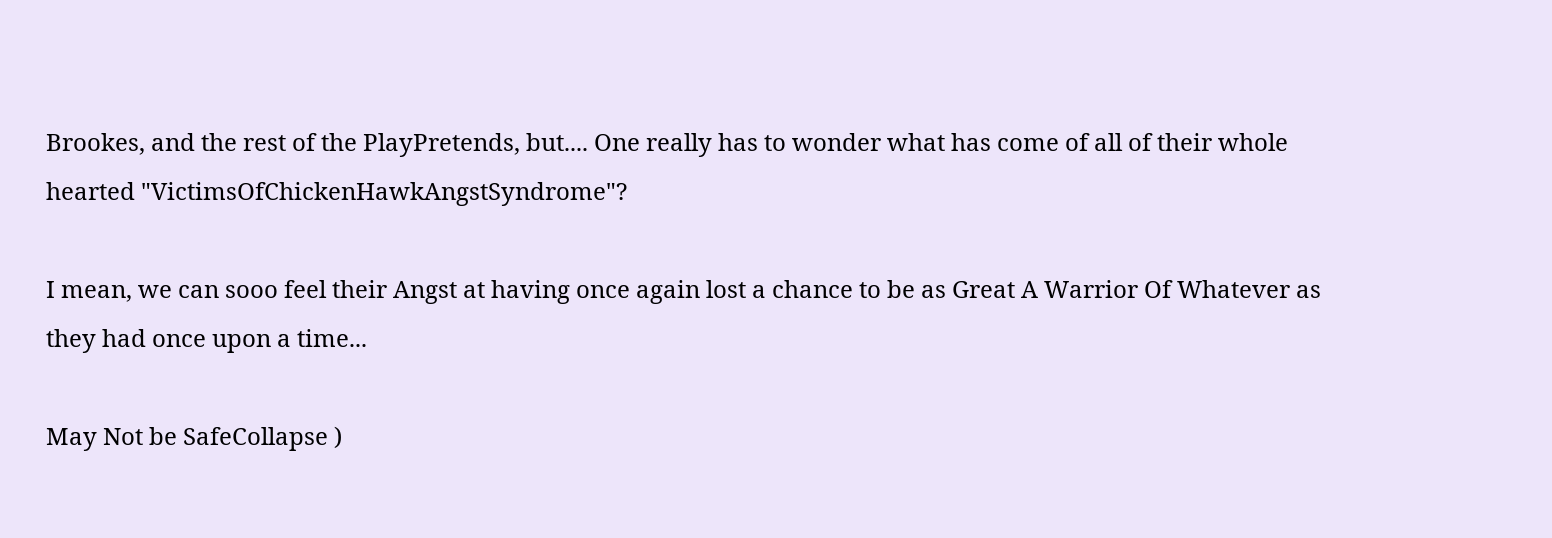Brookes, and the rest of the PlayPretends, but.... One really has to wonder what has come of all of their whole hearted "VictimsOfChickenHawkAngstSyndrome"?

I mean, we can sooo feel their Angst at having once again lost a chance to be as Great A Warrior Of Whatever as they had once upon a time...

May Not be SafeCollapse )